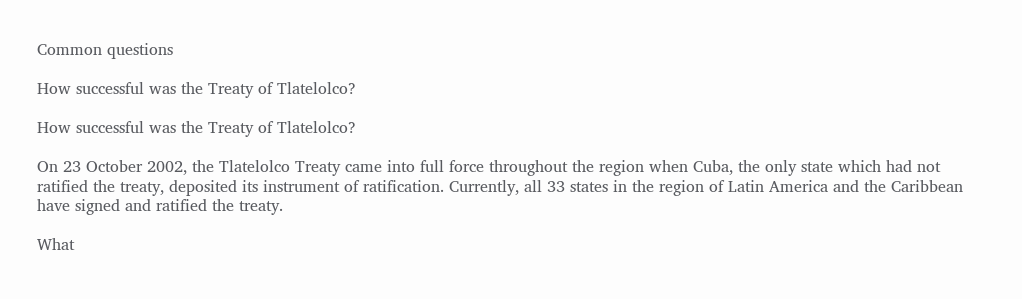Common questions

How successful was the Treaty of Tlatelolco?

How successful was the Treaty of Tlatelolco?

On 23 October 2002, the Tlatelolco Treaty came into full force throughout the region when Cuba, the only state which had not ratified the treaty, deposited its instrument of ratification. Currently, all 33 states in the region of Latin America and the Caribbean have signed and ratified the treaty.

What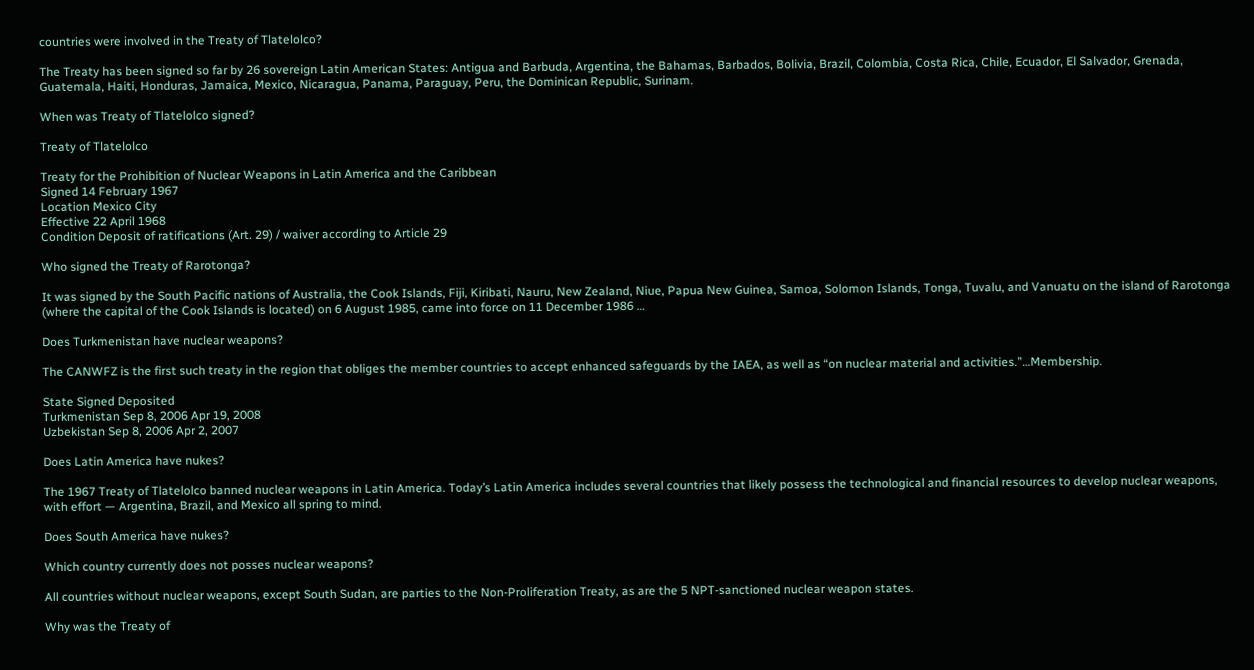countries were involved in the Treaty of Tlatelolco?

The Treaty has been signed so far by 26 sovereign Latin American States: Antigua and Barbuda, Argentina, the Bahamas, Barbados, Bolivia, Brazil, Colombia, Costa Rica, Chile, Ecuador, El Salvador, Grenada, Guatemala, Haiti, Honduras, Jamaica, Mexico, Nicaragua, Panama, Paraguay, Peru, the Dominican Republic, Surinam.

When was Treaty of Tlatelolco signed?

Treaty of Tlatelolco

Treaty for the Prohibition of Nuclear Weapons in Latin America and the Caribbean
Signed 14 February 1967
Location Mexico City
Effective 22 April 1968
Condition Deposit of ratifications (Art. 29) / waiver according to Article 29

Who signed the Treaty of Rarotonga?

It was signed by the South Pacific nations of Australia, the Cook Islands, Fiji, Kiribati, Nauru, New Zealand, Niue, Papua New Guinea, Samoa, Solomon Islands, Tonga, Tuvalu, and Vanuatu on the island of Rarotonga (where the capital of the Cook Islands is located) on 6 August 1985, came into force on 11 December 1986 …

Does Turkmenistan have nuclear weapons?

The CANWFZ is the first such treaty in the region that obliges the member countries to accept enhanced safeguards by the IAEA, as well as “on nuclear material and activities.”…Membership.

State Signed Deposited
Turkmenistan Sep 8, 2006 Apr 19, 2008
Uzbekistan Sep 8, 2006 Apr 2, 2007

Does Latin America have nukes?

The 1967 Treaty of Tlatelolco banned nuclear weapons in Latin America. Today’s Latin America includes several countries that likely possess the technological and financial resources to develop nuclear weapons, with effort — Argentina, Brazil, and Mexico all spring to mind.

Does South America have nukes?

Which country currently does not posses nuclear weapons?

All countries without nuclear weapons, except South Sudan, are parties to the Non-Proliferation Treaty, as are the 5 NPT-sanctioned nuclear weapon states.

Why was the Treaty of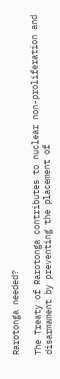Rarotonga needed?

The Treaty of Rarotonga contributes to nuclear non-proliferation and disarmament by preventing the placement of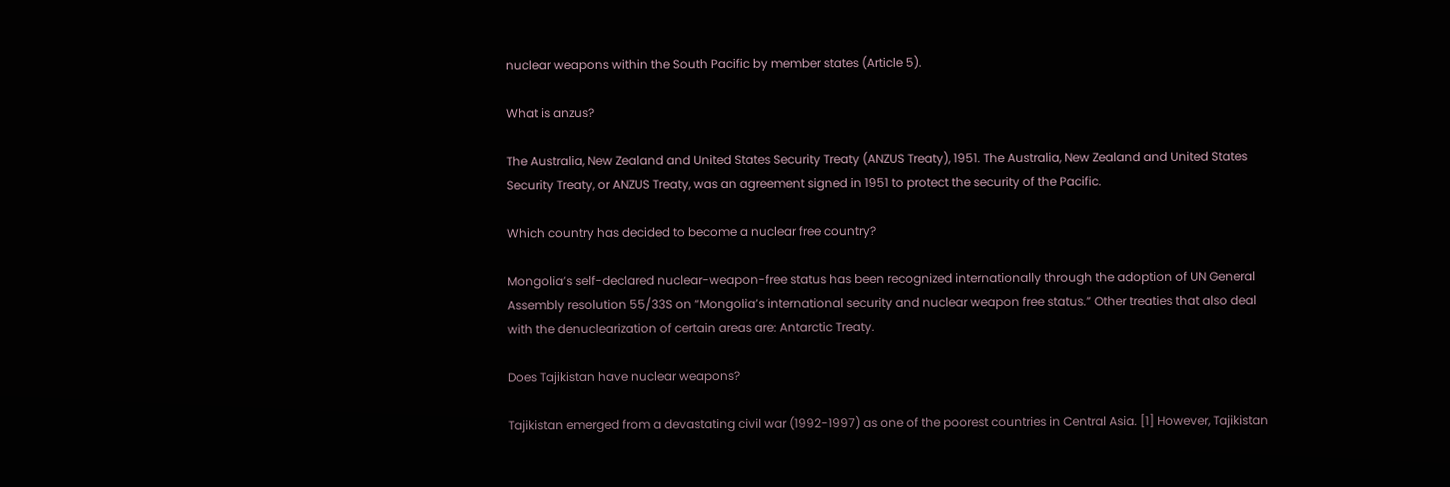nuclear weapons within the South Pacific by member states (Article 5).

What is anzus?

The Australia, New Zealand and United States Security Treaty (ANZUS Treaty), 1951. The Australia, New Zealand and United States Security Treaty, or ANZUS Treaty, was an agreement signed in 1951 to protect the security of the Pacific.

Which country has decided to become a nuclear free country?

Mongolia’s self-declared nuclear-weapon-free status has been recognized internationally through the adoption of UN General Assembly resolution 55/33S on “Mongolia’s international security and nuclear weapon free status.” Other treaties that also deal with the denuclearization of certain areas are: Antarctic Treaty.

Does Tajikistan have nuclear weapons?

Tajikistan emerged from a devastating civil war (1992-1997) as one of the poorest countries in Central Asia. [1] However, Tajikistan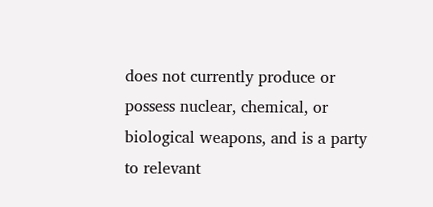does not currently produce or possess nuclear, chemical, or biological weapons, and is a party to relevant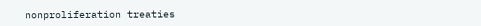nonproliferation treaties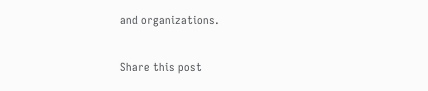and organizations.

Share this post